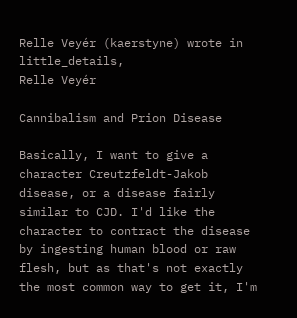Relle Veyér (kaerstyne) wrote in little_details,
Relle Veyér

Cannibalism and Prion Disease

Basically, I want to give a character Creutzfeldt-Jakob disease, or a disease fairly similar to CJD. I'd like the character to contract the disease by ingesting human blood or raw flesh, but as that's not exactly the most common way to get it, I'm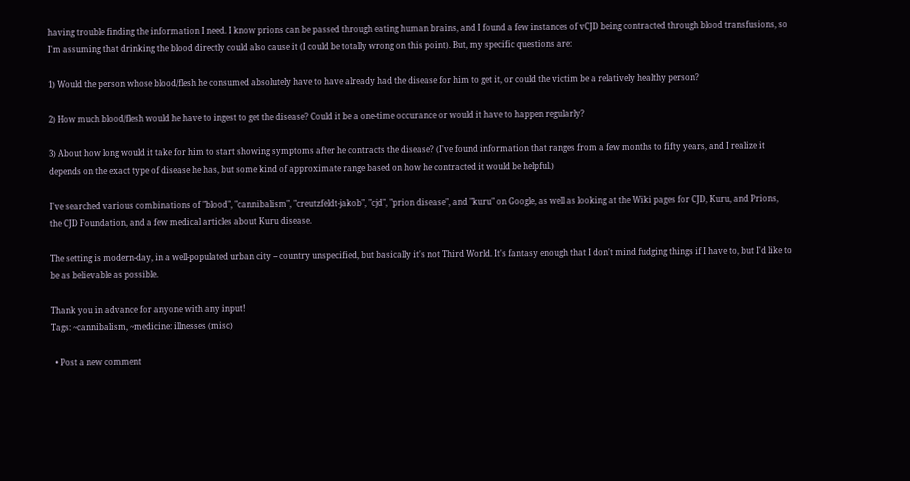having trouble finding the information I need. I know prions can be passed through eating human brains, and I found a few instances of vCJD being contracted through blood transfusions, so I'm assuming that drinking the blood directly could also cause it (I could be totally wrong on this point). But, my specific questions are:

1) Would the person whose blood/flesh he consumed absolutely have to have already had the disease for him to get it, or could the victim be a relatively healthy person?

2) How much blood/flesh would he have to ingest to get the disease? Could it be a one-time occurance or would it have to happen regularly?

3) About how long would it take for him to start showing symptoms after he contracts the disease? (I've found information that ranges from a few months to fifty years, and I realize it depends on the exact type of disease he has, but some kind of approximate range based on how he contracted it would be helpful.)

I've searched various combinations of "blood", "cannibalism", "creutzfeldt-jakob", "cjd", "prion disease", and "kuru" on Google, as well as looking at the Wiki pages for CJD, Kuru, and Prions, the CJD Foundation, and a few medical articles about Kuru disease.

The setting is modern-day, in a well-populated urban city -- country unspecified, but basically it's not Third World. It's fantasy enough that I don't mind fudging things if I have to, but I'd like to be as believable as possible.

Thank you in advance for anyone with any input!
Tags: ~cannibalism, ~medicine: illnesses (misc)

  • Post a new comment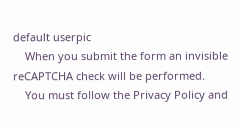default userpic
    When you submit the form an invisible reCAPTCHA check will be performed.
    You must follow the Privacy Policy and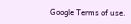Google Terms of use.